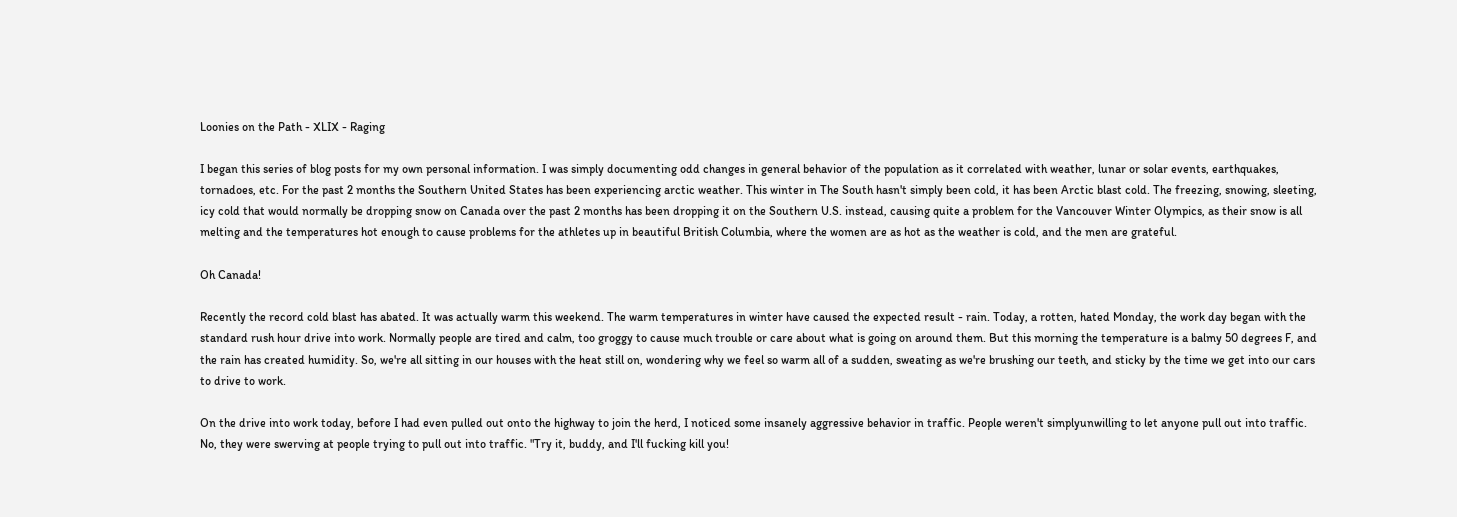Loonies on the Path - XLIX - Raging

I began this series of blog posts for my own personal information. I was simply documenting odd changes in general behavior of the population as it correlated with weather, lunar or solar events, earthquakes, tornadoes, etc. For the past 2 months the Southern United States has been experiencing arctic weather. This winter in The South hasn't simply been cold, it has been Arctic blast cold. The freezing, snowing, sleeting, icy cold that would normally be dropping snow on Canada over the past 2 months has been dropping it on the Southern U.S. instead, causing quite a problem for the Vancouver Winter Olympics, as their snow is all melting and the temperatures hot enough to cause problems for the athletes up in beautiful British Columbia, where the women are as hot as the weather is cold, and the men are grateful.

Oh Canada!

Recently the record cold blast has abated. It was actually warm this weekend. The warm temperatures in winter have caused the expected result - rain. Today, a rotten, hated Monday, the work day began with the standard rush hour drive into work. Normally people are tired and calm, too groggy to cause much trouble or care about what is going on around them. But this morning the temperature is a balmy 50 degrees F, and the rain has created humidity. So, we're all sitting in our houses with the heat still on, wondering why we feel so warm all of a sudden, sweating as we're brushing our teeth, and sticky by the time we get into our cars to drive to work.

On the drive into work today, before I had even pulled out onto the highway to join the herd, I noticed some insanely aggressive behavior in traffic. People weren't simplyunwilling to let anyone pull out into traffic. No, they were swerving at people trying to pull out into traffic. "Try it, buddy, and I'll fucking kill you!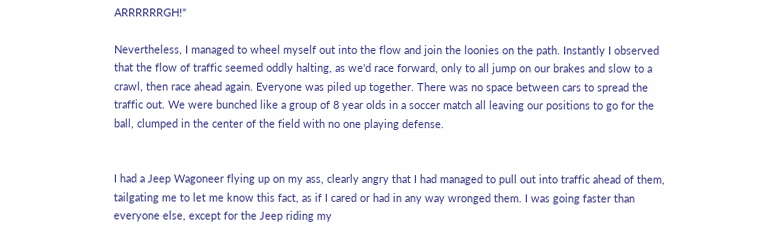ARRRRRRGH!"

Nevertheless, I managed to wheel myself out into the flow and join the loonies on the path. Instantly I observed that the flow of traffic seemed oddly halting, as we'd race forward, only to all jump on our brakes and slow to a crawl, then race ahead again. Everyone was piled up together. There was no space between cars to spread the traffic out. We were bunched like a group of 8 year olds in a soccer match all leaving our positions to go for the ball, clumped in the center of the field with no one playing defense.


I had a Jeep Wagoneer flying up on my ass, clearly angry that I had managed to pull out into traffic ahead of them,  tailgating me to let me know this fact, as if I cared or had in any way wronged them. I was going faster than everyone else, except for the Jeep riding my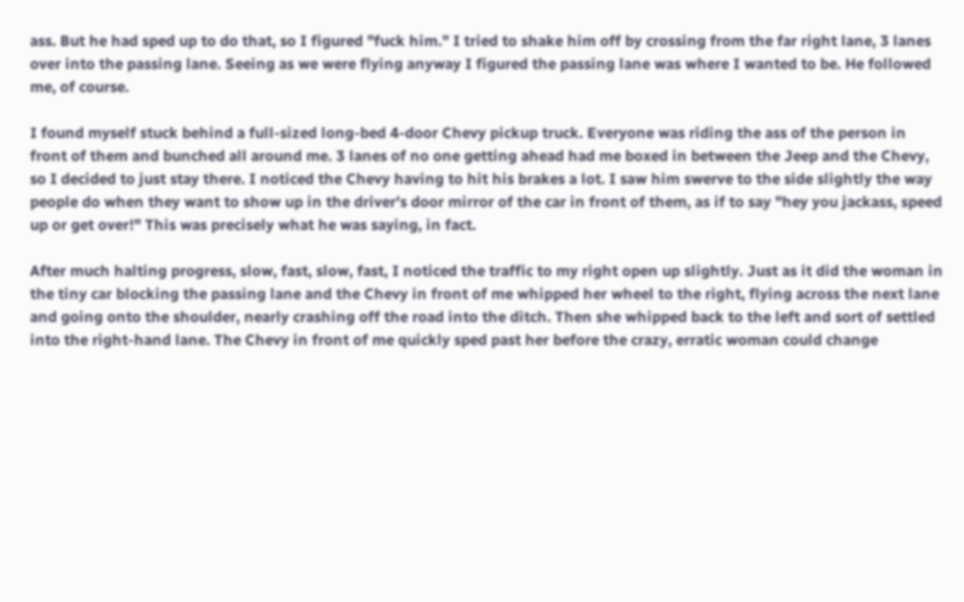ass. But he had sped up to do that, so I figured "fuck him." I tried to shake him off by crossing from the far right lane, 3 lanes over into the passing lane. Seeing as we were flying anyway I figured the passing lane was where I wanted to be. He followed me, of course.

I found myself stuck behind a full-sized long-bed 4-door Chevy pickup truck. Everyone was riding the ass of the person in front of them and bunched all around me. 3 lanes of no one getting ahead had me boxed in between the Jeep and the Chevy, so I decided to just stay there. I noticed the Chevy having to hit his brakes a lot. I saw him swerve to the side slightly the way people do when they want to show up in the driver's door mirror of the car in front of them, as if to say "hey you jackass, speed up or get over!" This was precisely what he was saying, in fact.

After much halting progress, slow, fast, slow, fast, I noticed the traffic to my right open up slightly. Just as it did the woman in the tiny car blocking the passing lane and the Chevy in front of me whipped her wheel to the right, flying across the next lane and going onto the shoulder, nearly crashing off the road into the ditch. Then she whipped back to the left and sort of settled into the right-hand lane. The Chevy in front of me quickly sped past her before the crazy, erratic woman could change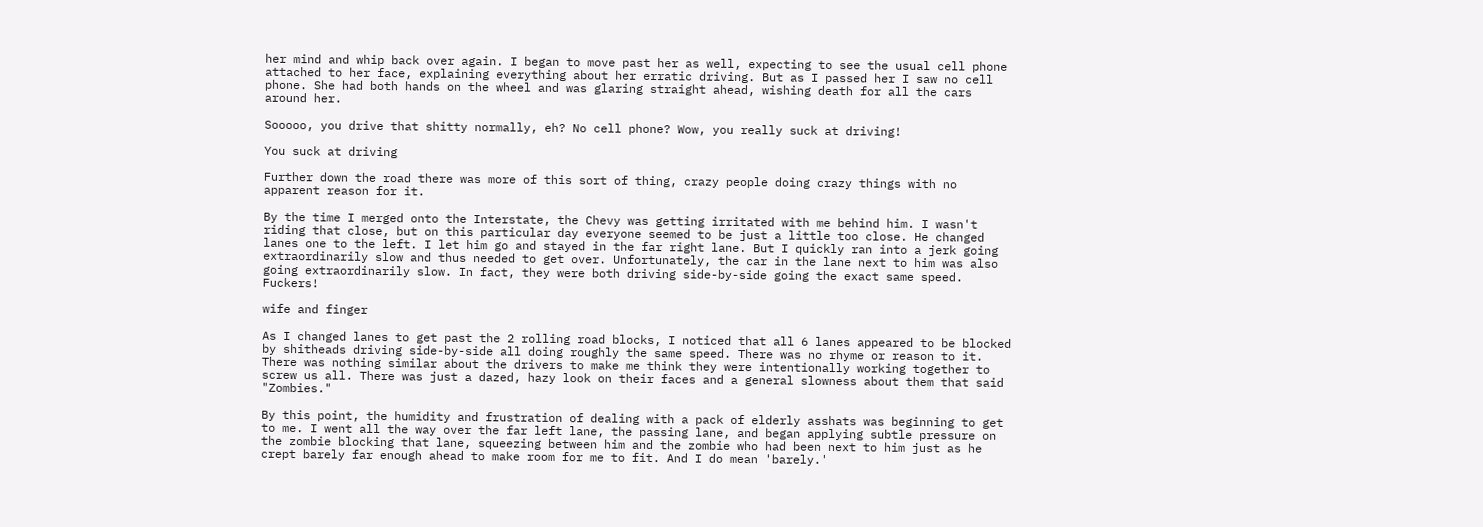her mind and whip back over again. I began to move past her as well, expecting to see the usual cell phone attached to her face, explaining everything about her erratic driving. But as I passed her I saw no cell phone. She had both hands on the wheel and was glaring straight ahead, wishing death for all the cars around her.

Sooooo, you drive that shitty normally, eh? No cell phone? Wow, you really suck at driving!

You suck at driving

Further down the road there was more of this sort of thing, crazy people doing crazy things with no apparent reason for it.

By the time I merged onto the Interstate, the Chevy was getting irritated with me behind him. I wasn't riding that close, but on this particular day everyone seemed to be just a little too close. He changed lanes one to the left. I let him go and stayed in the far right lane. But I quickly ran into a jerk going extraordinarily slow and thus needed to get over. Unfortunately, the car in the lane next to him was also going extraordinarily slow. In fact, they were both driving side-by-side going the exact same speed. Fuckers!

wife and finger

As I changed lanes to get past the 2 rolling road blocks, I noticed that all 6 lanes appeared to be blocked by shitheads driving side-by-side all doing roughly the same speed. There was no rhyme or reason to it. There was nothing similar about the drivers to make me think they were intentionally working together to screw us all. There was just a dazed, hazy look on their faces and a general slowness about them that said "Zombies."

By this point, the humidity and frustration of dealing with a pack of elderly asshats was beginning to get to me. I went all the way over the far left lane, the passing lane, and began applying subtle pressure on the zombie blocking that lane, squeezing between him and the zombie who had been next to him just as he crept barely far enough ahead to make room for me to fit. And I do mean 'barely.'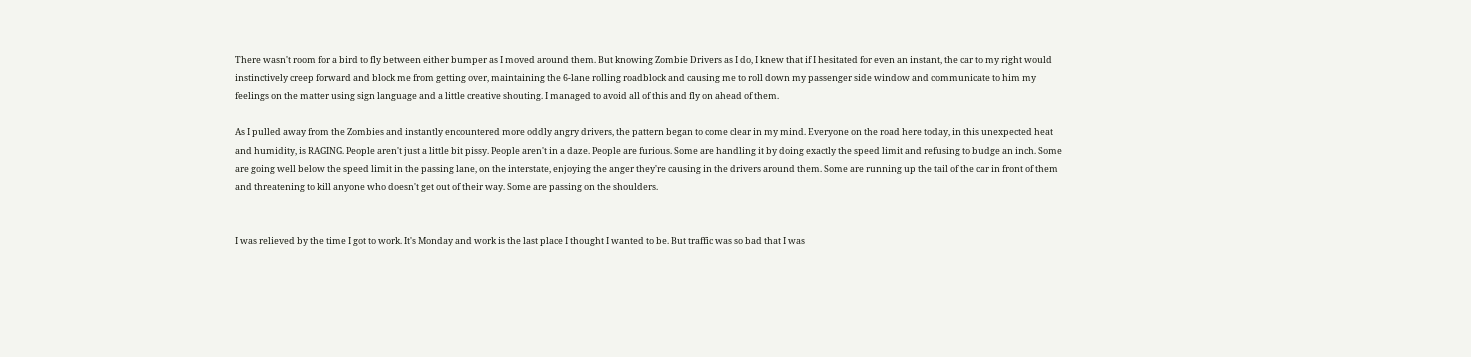There wasn't room for a bird to fly between either bumper as I moved around them. But knowing Zombie Drivers as I do, I knew that if I hesitated for even an instant, the car to my right would instinctively creep forward and block me from getting over, maintaining the 6-lane rolling roadblock and causing me to roll down my passenger side window and communicate to him my feelings on the matter using sign language and a little creative shouting. I managed to avoid all of this and fly on ahead of them.

As I pulled away from the Zombies and instantly encountered more oddly angry drivers, the pattern began to come clear in my mind. Everyone on the road here today, in this unexpected heat and humidity, is RAGING. People aren't just a little bit pissy. People aren't in a daze. People are furious. Some are handling it by doing exactly the speed limit and refusing to budge an inch. Some are going well below the speed limit in the passing lane, on the interstate, enjoying the anger they're causing in the drivers around them. Some are running up the tail of the car in front of them and threatening to kill anyone who doesn't get out of their way. Some are passing on the shoulders.


I was relieved by the time I got to work. It's Monday and work is the last place I thought I wanted to be. But traffic was so bad that I was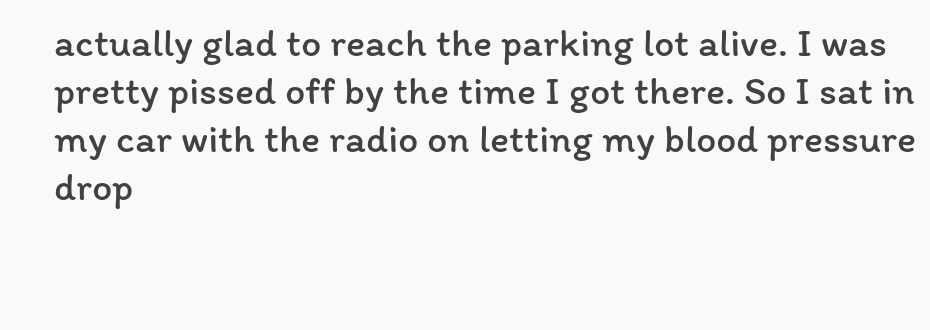actually glad to reach the parking lot alive. I was pretty pissed off by the time I got there. So I sat in my car with the radio on letting my blood pressure drop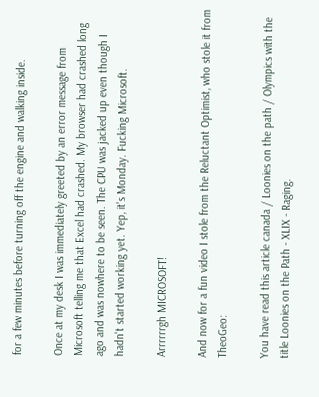for a few minutes before turning off the engine and walking inside.

Once at my desk I was immediately greeted by an error message from Microsoft telling me that Excel had crashed. My browser had crashed long ago and was nowhere to be seen. The CPU was jacked up even though I hadn't started working yet. Yep, it's Monday. Fucking Microsoft.

Arrrrrrgh MICROSOFT!

And now for a fun video I stole from the Reluctant Optimist, who stole it from TheoGeo:

You have read this article canada / Loonies on the path / Olympics with the title Loonies on the Path - XLIX - Raging.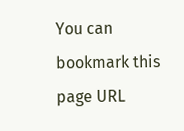You can bookmark this page URL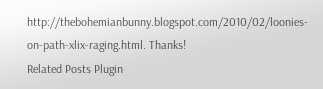http://thebohemianbunny.blogspot.com/2010/02/loonies-on-path-xlix-raging.html. Thanks!
Related Posts Plugin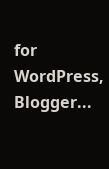for WordPress, Blogger...